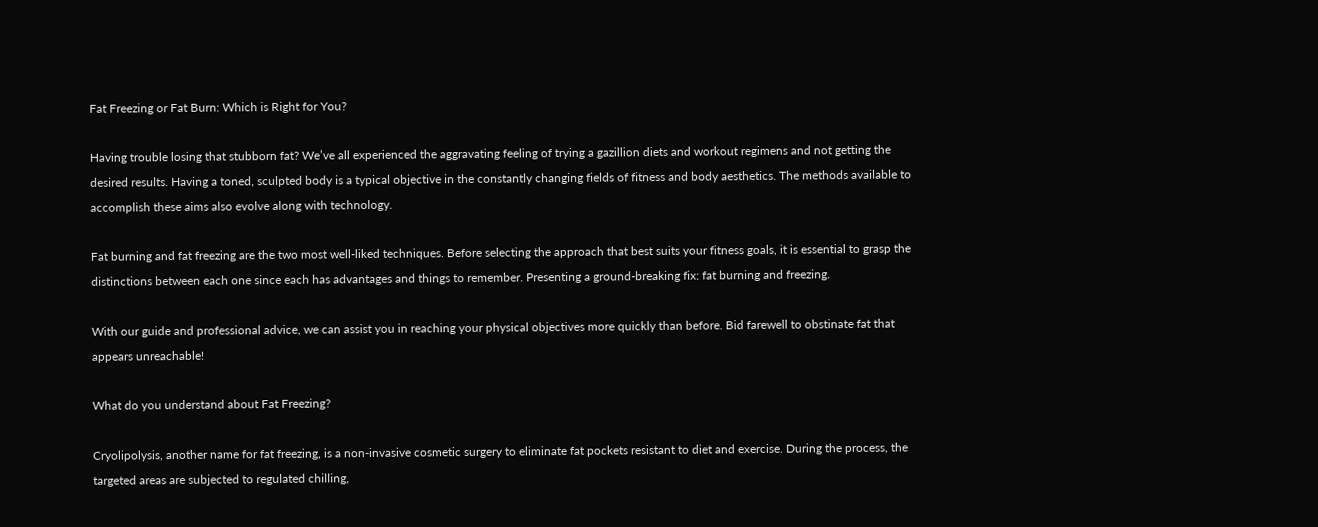Fat Freezing or Fat Burn: Which is Right for You?

Having trouble losing that stubborn fat? We’ve all experienced the aggravating feeling of trying a gazillion diets and workout regimens and not getting the desired results. Having a toned, sculpted body is a typical objective in the constantly changing fields of fitness and body aesthetics. The methods available to accomplish these aims also evolve along with technology.

Fat burning and fat freezing are the two most well-liked techniques. Before selecting the approach that best suits your fitness goals, it is essential to grasp the distinctions between each one since each has advantages and things to remember. Presenting a ground-breaking fix: fat burning and freezing.

With our guide and professional advice, we can assist you in reaching your physical objectives more quickly than before. Bid farewell to obstinate fat that appears unreachable!

What do you understand about Fat Freezing?

Cryolipolysis, another name for fat freezing, is a non-invasive cosmetic surgery to eliminate fat pockets resistant to diet and exercise. During the process, the targeted areas are subjected to regulated chilling,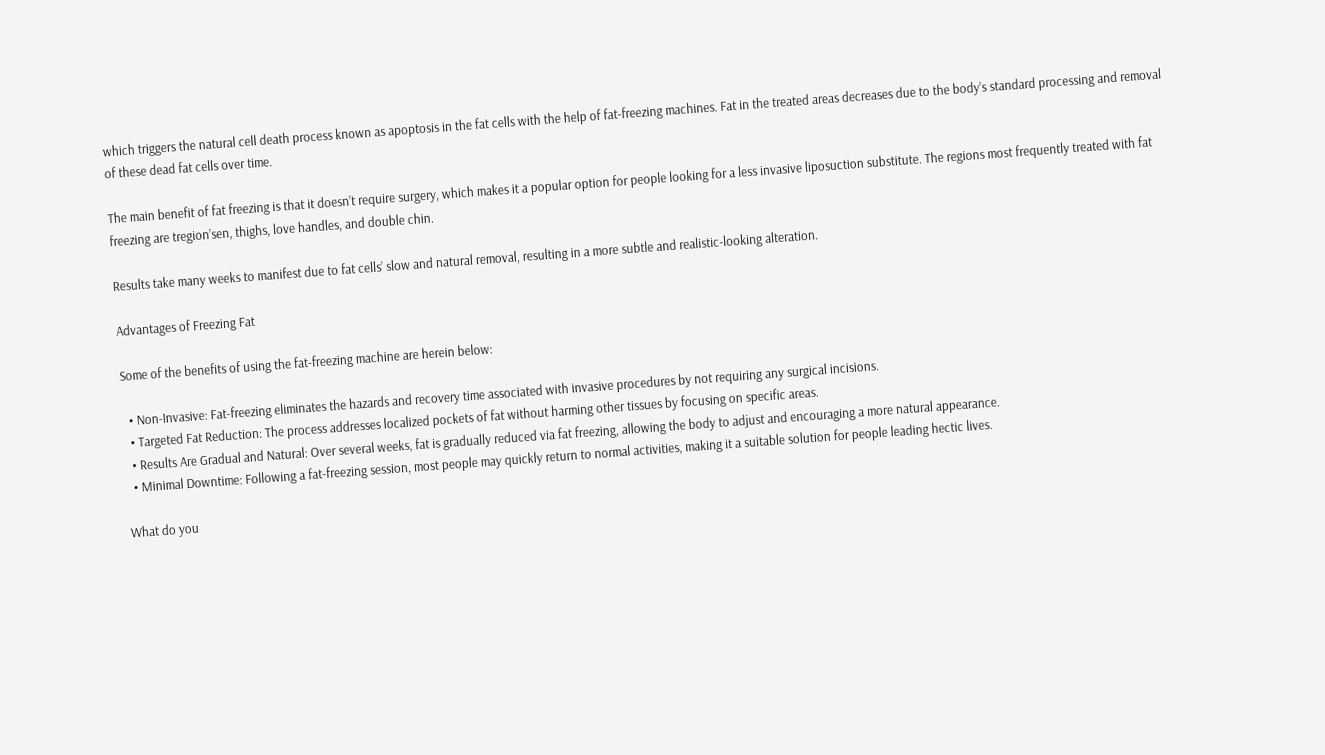which triggers the natural cell death process known as apoptosis in the fat cells with the help of fat-freezing machines. Fat in the treated areas decreases due to the body’s standard processing and removal of these dead fat cells over time.

The main benefit of fat freezing is that it doesn’t require surgery, which makes it a popular option for people looking for a less invasive liposuction substitute. The regions most frequently treated with fat freezing are tregion’sen, thighs, love handles, and double chin.

Results take many weeks to manifest due to fat cells’ slow and natural removal, resulting in a more subtle and realistic-looking alteration.

Advantages of Freezing Fat

Some of the benefits of using the fat-freezing machine are herein below:

  • Non-Invasive: Fat-freezing eliminates the hazards and recovery time associated with invasive procedures by not requiring any surgical incisions.
  • Targeted Fat Reduction: The process addresses localized pockets of fat without harming other tissues by focusing on specific areas.
  • Results Are Gradual and Natural: Over several weeks, fat is gradually reduced via fat freezing, allowing the body to adjust and encouraging a more natural appearance.
  • Minimal Downtime: Following a fat-freezing session, most people may quickly return to normal activities, making it a suitable solution for people leading hectic lives.

What do you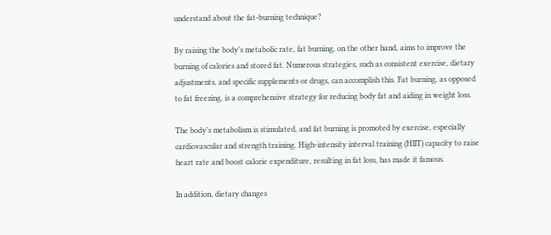understand about the fat-burning technique?

By raising the body’s metabolic rate, fat burning, on the other hand, aims to improve the burning of calories and stored fat. Numerous strategies, such as consistent exercise, dietary adjustments, and specific supplements or drugs, can accomplish this. Fat burning, as opposed to fat freezing, is a comprehensive strategy for reducing body fat and aiding in weight loss.

The body’s metabolism is stimulated, and fat burning is promoted by exercise, especially cardiovascular and strength training. High-intensity interval training (HIIT) capacity to raise heart rate and boost calorie expenditure, resulting in fat loss, has made it famous.

In addition, dietary changes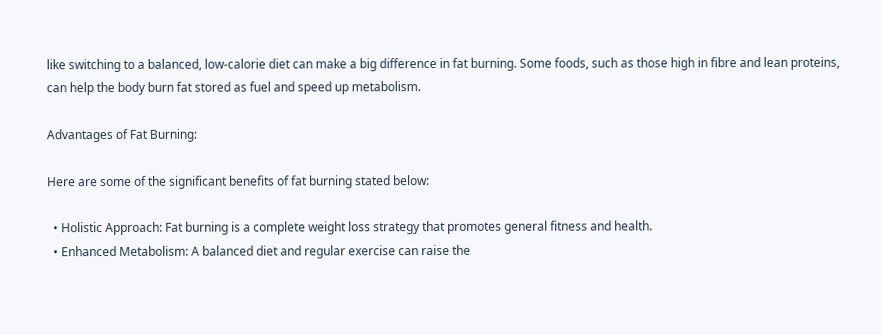like switching to a balanced, low-calorie diet can make a big difference in fat burning. Some foods, such as those high in fibre and lean proteins, can help the body burn fat stored as fuel and speed up metabolism.

Advantages of Fat Burning:

Here are some of the significant benefits of fat burning stated below:

  • Holistic Approach: Fat burning is a complete weight loss strategy that promotes general fitness and health.
  • Enhanced Metabolism: A balanced diet and regular exercise can raise the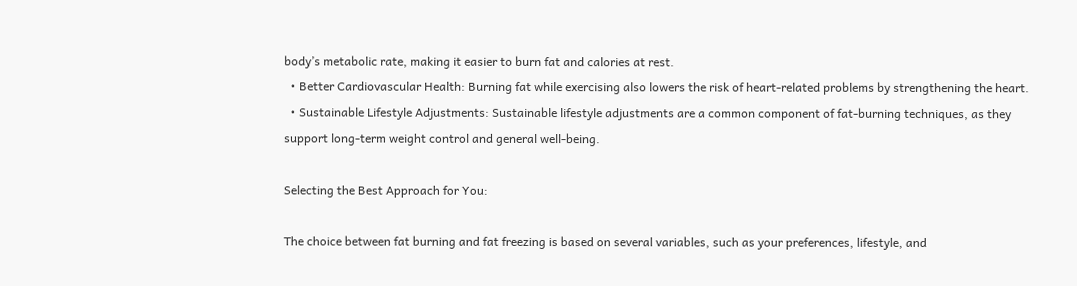body’s metabolic rate, making it easier to burn fat and calories at rest.
  • Better Cardiovascular Health: Burning fat while exercising also lowers the risk of heart-related problems by strengthening the heart.
  • Sustainable Lifestyle Adjustments: Sustainable lifestyle adjustments are a common component of fat-burning techniques, as they support long-term weight control and general well-being.

Selecting the Best Approach for You:

The choice between fat burning and fat freezing is based on several variables, such as your preferences, lifestyle, and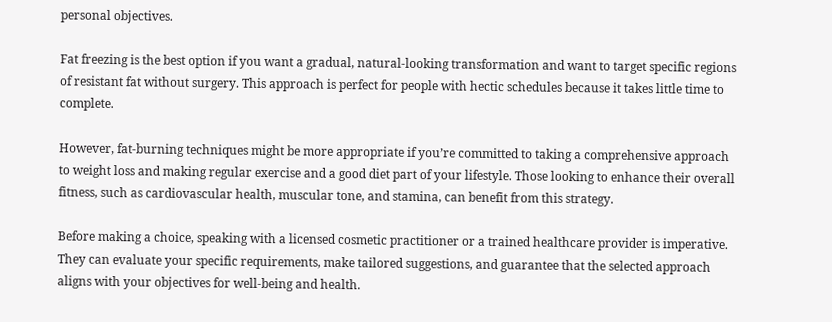personal objectives.

Fat freezing is the best option if you want a gradual, natural-looking transformation and want to target specific regions of resistant fat without surgery. This approach is perfect for people with hectic schedules because it takes little time to complete.

However, fat-burning techniques might be more appropriate if you’re committed to taking a comprehensive approach to weight loss and making regular exercise and a good diet part of your lifestyle. Those looking to enhance their overall fitness, such as cardiovascular health, muscular tone, and stamina, can benefit from this strategy.

Before making a choice, speaking with a licensed cosmetic practitioner or a trained healthcare provider is imperative. They can evaluate your specific requirements, make tailored suggestions, and guarantee that the selected approach aligns with your objectives for well-being and health.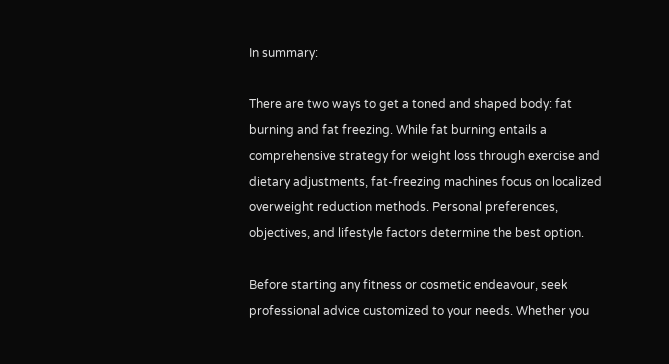In summary:

There are two ways to get a toned and shaped body: fat burning and fat freezing. While fat burning entails a comprehensive strategy for weight loss through exercise and dietary adjustments, fat-freezing machines focus on localized overweight reduction methods. Personal preferences, objectives, and lifestyle factors determine the best option.

Before starting any fitness or cosmetic endeavour, seek professional advice customized to your needs. Whether you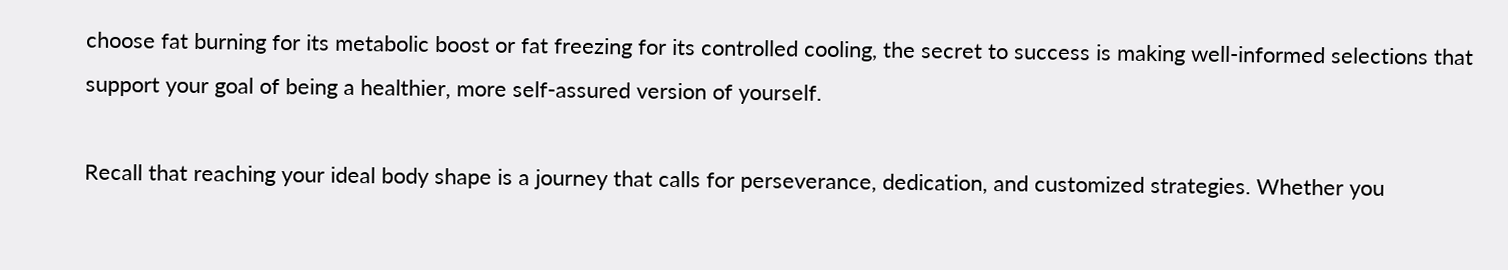choose fat burning for its metabolic boost or fat freezing for its controlled cooling, the secret to success is making well-informed selections that support your goal of being a healthier, more self-assured version of yourself.

Recall that reaching your ideal body shape is a journey that calls for perseverance, dedication, and customized strategies. Whether you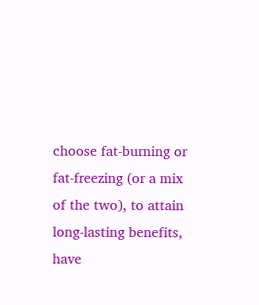choose fat-burning or fat-freezing (or a mix of the two), to attain long-lasting benefits, have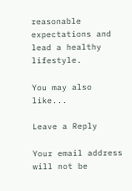reasonable expectations and lead a healthy lifestyle.

You may also like...

Leave a Reply

Your email address will not be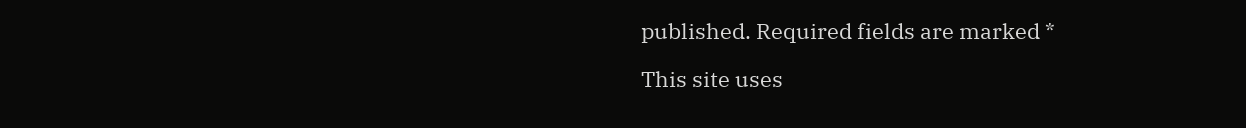published. Required fields are marked *

This site uses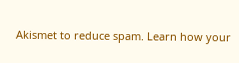Akismet to reduce spam. Learn how your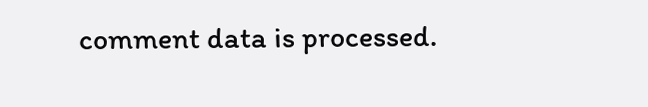comment data is processed.